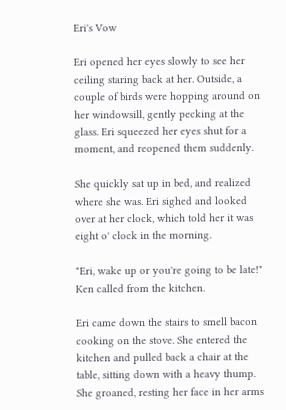Eri's Vow

Eri opened her eyes slowly to see her ceiling staring back at her. Outside, a couple of birds were hopping around on her windowsill, gently pecking at the glass. Eri squeezed her eyes shut for a moment, and reopened them suddenly.

She quickly sat up in bed, and realized where she was. Eri sighed and looked over at her clock, which told her it was eight o' clock in the morning.

"Eri, wake up or you're going to be late!" Ken called from the kitchen.

Eri came down the stairs to smell bacon cooking on the stove. She entered the kitchen and pulled back a chair at the table, sitting down with a heavy thump. She groaned, resting her face in her arms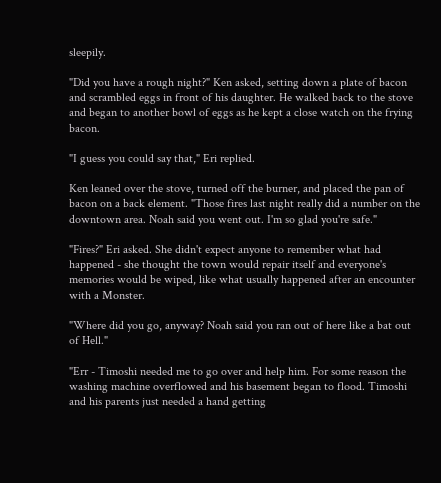sleepily.

"Did you have a rough night?" Ken asked, setting down a plate of bacon and scrambled eggs in front of his daughter. He walked back to the stove and began to another bowl of eggs as he kept a close watch on the frying bacon.

"I guess you could say that," Eri replied.

Ken leaned over the stove, turned off the burner, and placed the pan of bacon on a back element. "Those fires last night really did a number on the downtown area. Noah said you went out. I'm so glad you're safe."

"Fires?" Eri asked. She didn't expect anyone to remember what had happened - she thought the town would repair itself and everyone's memories would be wiped, like what usually happened after an encounter with a Monster.

"Where did you go, anyway? Noah said you ran out of here like a bat out of Hell."

"Err - Timoshi needed me to go over and help him. For some reason the washing machine overflowed and his basement began to flood. Timoshi and his parents just needed a hand getting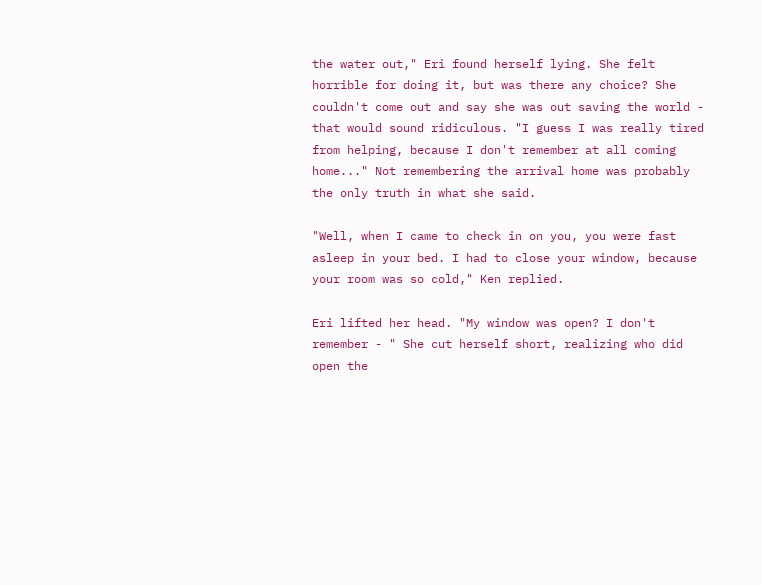the water out," Eri found herself lying. She felt horrible for doing it, but was there any choice? She couldn't come out and say she was out saving the world - that would sound ridiculous. "I guess I was really tired from helping, because I don't remember at all coming home..." Not remembering the arrival home was probably the only truth in what she said.

"Well, when I came to check in on you, you were fast asleep in your bed. I had to close your window, because your room was so cold," Ken replied.

Eri lifted her head. "My window was open? I don't remember - " She cut herself short, realizing who did open the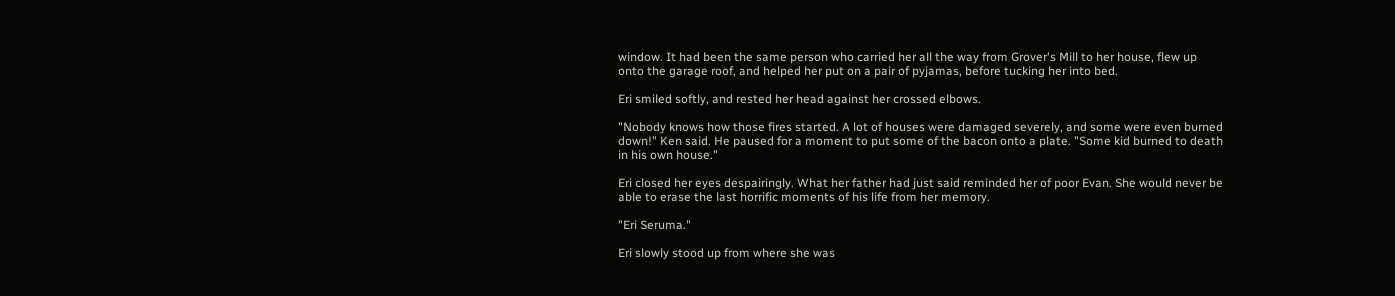window. It had been the same person who carried her all the way from Grover's Mill to her house, flew up onto the garage roof, and helped her put on a pair of pyjamas, before tucking her into bed.

Eri smiled softly, and rested her head against her crossed elbows.

"Nobody knows how those fires started. A lot of houses were damaged severely, and some were even burned down!" Ken said. He paused for a moment to put some of the bacon onto a plate. "Some kid burned to death in his own house."

Eri closed her eyes despairingly. What her father had just said reminded her of poor Evan. She would never be able to erase the last horrific moments of his life from her memory.

"Eri Seruma."

Eri slowly stood up from where she was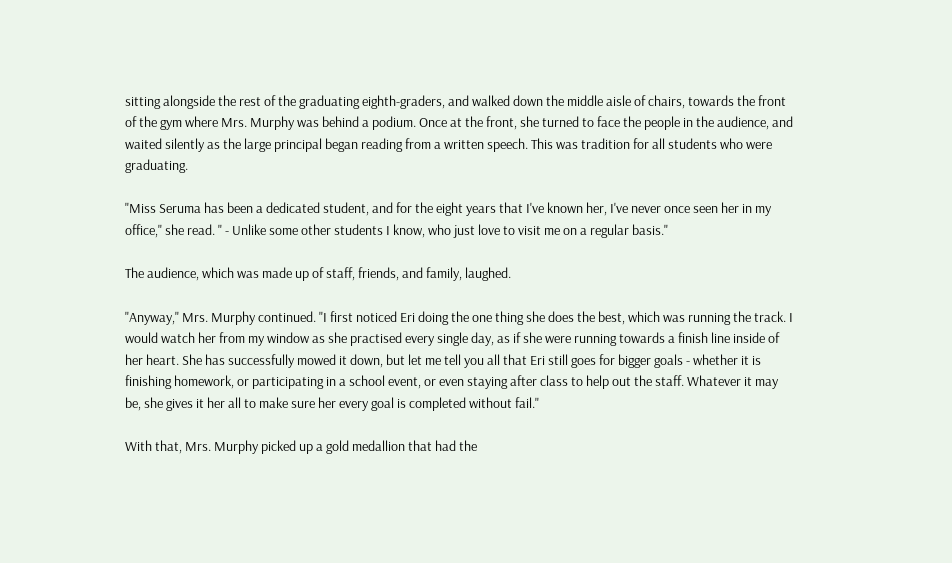sitting alongside the rest of the graduating eighth-graders, and walked down the middle aisle of chairs, towards the front of the gym where Mrs. Murphy was behind a podium. Once at the front, she turned to face the people in the audience, and waited silently as the large principal began reading from a written speech. This was tradition for all students who were graduating.

"Miss Seruma has been a dedicated student, and for the eight years that I've known her, I've never once seen her in my office," she read. " - Unlike some other students I know, who just love to visit me on a regular basis."

The audience, which was made up of staff, friends, and family, laughed.

"Anyway," Mrs. Murphy continued. "I first noticed Eri doing the one thing she does the best, which was running the track. I would watch her from my window as she practised every single day, as if she were running towards a finish line inside of her heart. She has successfully mowed it down, but let me tell you all that Eri still goes for bigger goals - whether it is finishing homework, or participating in a school event, or even staying after class to help out the staff. Whatever it may be, she gives it her all to make sure her every goal is completed without fail."

With that, Mrs. Murphy picked up a gold medallion that had the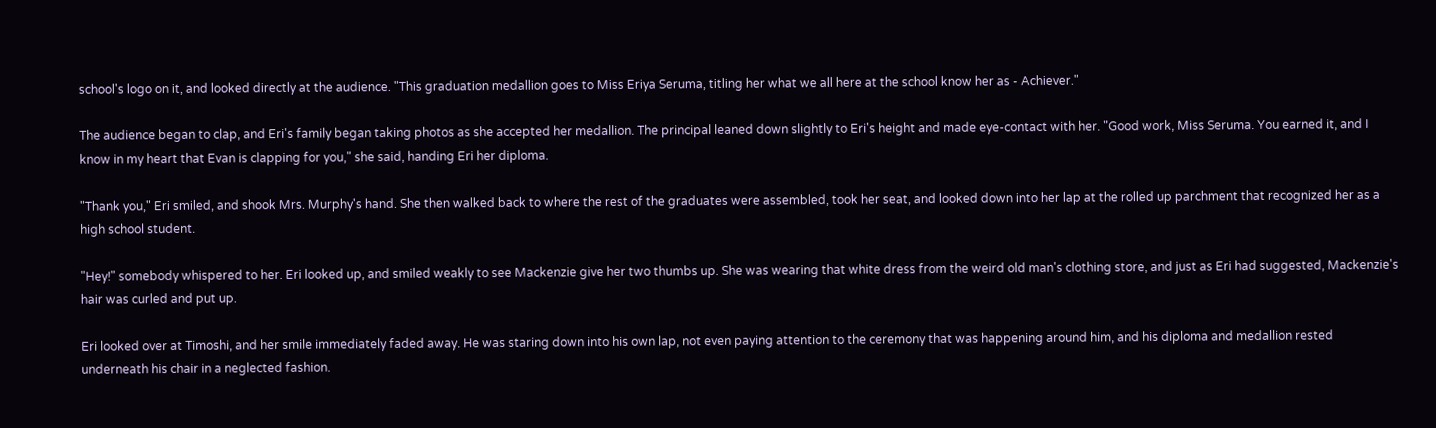school's logo on it, and looked directly at the audience. "This graduation medallion goes to Miss Eriya Seruma, titling her what we all here at the school know her as - Achiever."

The audience began to clap, and Eri's family began taking photos as she accepted her medallion. The principal leaned down slightly to Eri's height and made eye-contact with her. "Good work, Miss Seruma. You earned it, and I know in my heart that Evan is clapping for you," she said, handing Eri her diploma.

"Thank you," Eri smiled, and shook Mrs. Murphy's hand. She then walked back to where the rest of the graduates were assembled, took her seat, and looked down into her lap at the rolled up parchment that recognized her as a high school student.

"Hey!" somebody whispered to her. Eri looked up, and smiled weakly to see Mackenzie give her two thumbs up. She was wearing that white dress from the weird old man's clothing store, and just as Eri had suggested, Mackenzie's hair was curled and put up.

Eri looked over at Timoshi, and her smile immediately faded away. He was staring down into his own lap, not even paying attention to the ceremony that was happening around him, and his diploma and medallion rested underneath his chair in a neglected fashion.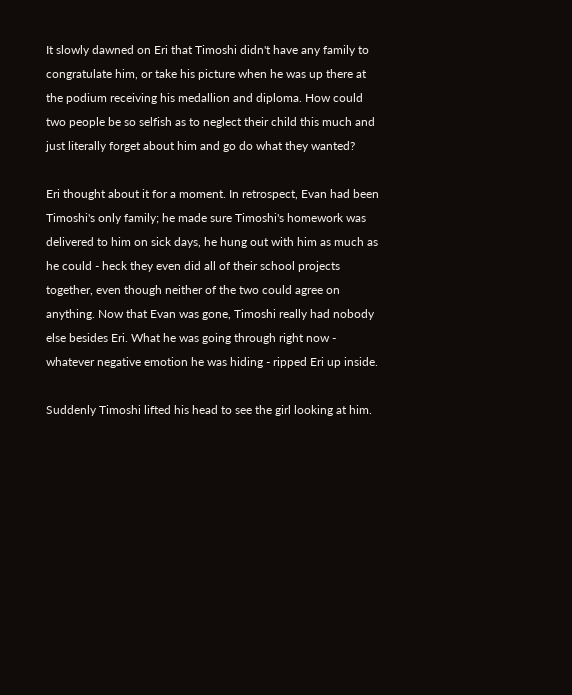It slowly dawned on Eri that Timoshi didn't have any family to congratulate him, or take his picture when he was up there at the podium receiving his medallion and diploma. How could two people be so selfish as to neglect their child this much and just literally forget about him and go do what they wanted?

Eri thought about it for a moment. In retrospect, Evan had been Timoshi's only family; he made sure Timoshi's homework was delivered to him on sick days, he hung out with him as much as he could - heck they even did all of their school projects together, even though neither of the two could agree on anything. Now that Evan was gone, Timoshi really had nobody else besides Eri. What he was going through right now - whatever negative emotion he was hiding - ripped Eri up inside.

Suddenly Timoshi lifted his head to see the girl looking at him.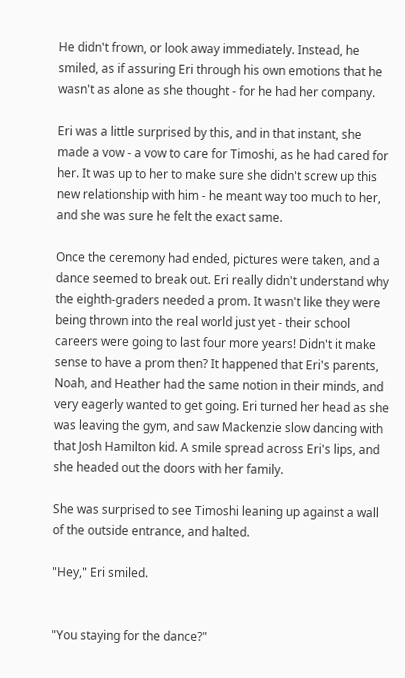He didn't frown, or look away immediately. Instead, he smiled, as if assuring Eri through his own emotions that he wasn't as alone as she thought - for he had her company.

Eri was a little surprised by this, and in that instant, she made a vow - a vow to care for Timoshi, as he had cared for her. It was up to her to make sure she didn't screw up this new relationship with him - he meant way too much to her, and she was sure he felt the exact same.

Once the ceremony had ended, pictures were taken, and a dance seemed to break out. Eri really didn't understand why the eighth-graders needed a prom. It wasn't like they were being thrown into the real world just yet - their school careers were going to last four more years! Didn't it make sense to have a prom then? It happened that Eri's parents, Noah, and Heather had the same notion in their minds, and very eagerly wanted to get going. Eri turned her head as she was leaving the gym, and saw Mackenzie slow dancing with that Josh Hamilton kid. A smile spread across Eri's lips, and she headed out the doors with her family.

She was surprised to see Timoshi leaning up against a wall of the outside entrance, and halted.

"Hey," Eri smiled.


"You staying for the dance?"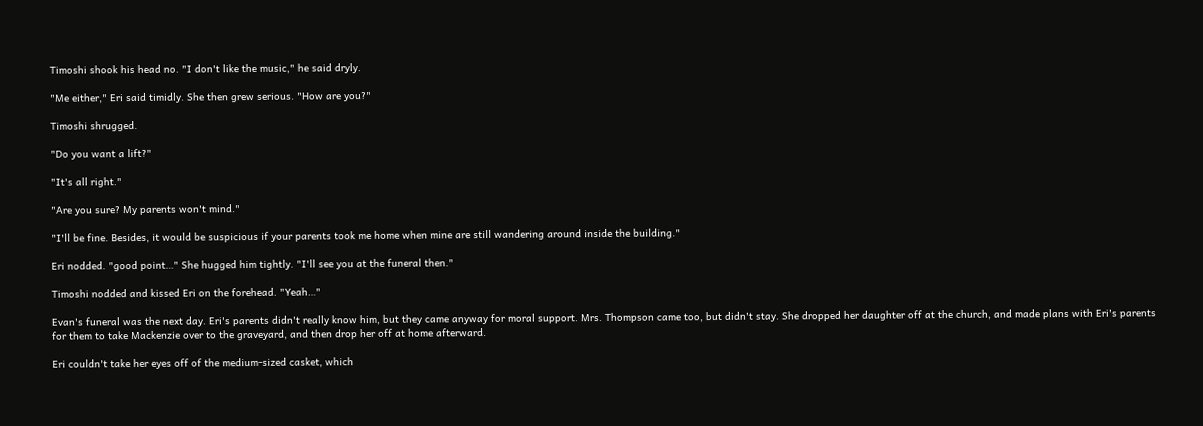Timoshi shook his head no. "I don't like the music," he said dryly.

"Me either," Eri said timidly. She then grew serious. "How are you?"

Timoshi shrugged.

"Do you want a lift?"

"It's all right."

"Are you sure? My parents won't mind."

"I'll be fine. Besides, it would be suspicious if your parents took me home when mine are still wandering around inside the building."

Eri nodded. "good point…" She hugged him tightly. "I'll see you at the funeral then."

Timoshi nodded and kissed Eri on the forehead. "Yeah…"

Evan's funeral was the next day. Eri's parents didn't really know him, but they came anyway for moral support. Mrs. Thompson came too, but didn't stay. She dropped her daughter off at the church, and made plans with Eri's parents for them to take Mackenzie over to the graveyard, and then drop her off at home afterward.

Eri couldn't take her eyes off of the medium-sized casket, which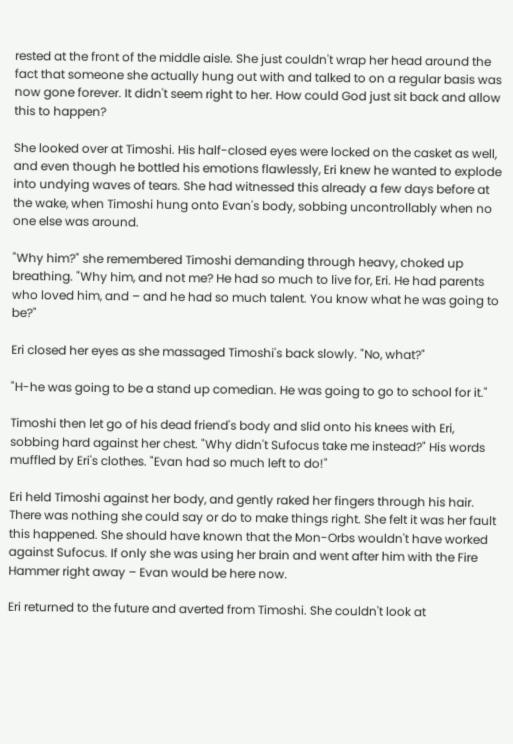rested at the front of the middle aisle. She just couldn't wrap her head around the fact that someone she actually hung out with and talked to on a regular basis was now gone forever. It didn't seem right to her. How could God just sit back and allow this to happen?

She looked over at Timoshi. His half-closed eyes were locked on the casket as well, and even though he bottled his emotions flawlessly, Eri knew he wanted to explode into undying waves of tears. She had witnessed this already a few days before at the wake, when Timoshi hung onto Evan's body, sobbing uncontrollably when no one else was around.

"Why him?" she remembered Timoshi demanding through heavy, choked up breathing. "Why him, and not me? He had so much to live for, Eri. He had parents who loved him, and – and he had so much talent. You know what he was going to be?"

Eri closed her eyes as she massaged Timoshi's back slowly. "No, what?"

"H-he was going to be a stand up comedian. He was going to go to school for it."

Timoshi then let go of his dead friend's body and slid onto his knees with Eri, sobbing hard against her chest. "Why didn't Sufocus take me instead?" His words muffled by Eri's clothes. "Evan had so much left to do!"

Eri held Timoshi against her body, and gently raked her fingers through his hair. There was nothing she could say or do to make things right. She felt it was her fault this happened. She should have known that the Mon-Orbs wouldn't have worked against Sufocus. If only she was using her brain and went after him with the Fire Hammer right away – Evan would be here now.

Eri returned to the future and averted from Timoshi. She couldn't look at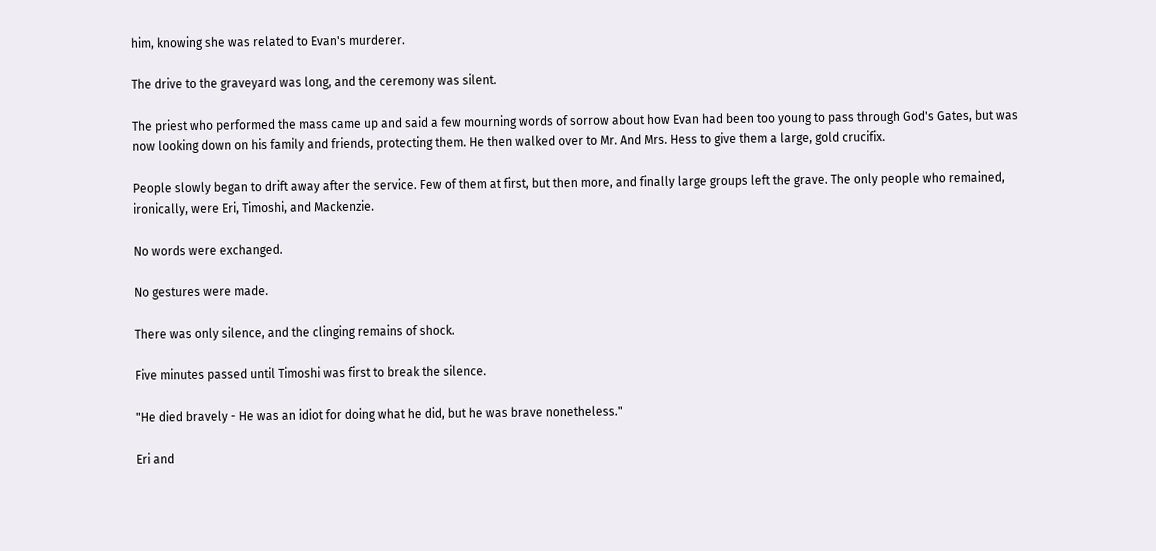him, knowing she was related to Evan's murderer.

The drive to the graveyard was long, and the ceremony was silent.

The priest who performed the mass came up and said a few mourning words of sorrow about how Evan had been too young to pass through God's Gates, but was now looking down on his family and friends, protecting them. He then walked over to Mr. And Mrs. Hess to give them a large, gold crucifix.

People slowly began to drift away after the service. Few of them at first, but then more, and finally large groups left the grave. The only people who remained, ironically, were Eri, Timoshi, and Mackenzie.

No words were exchanged.

No gestures were made.

There was only silence, and the clinging remains of shock.

Five minutes passed until Timoshi was first to break the silence.

"He died bravely - He was an idiot for doing what he did, but he was brave nonetheless."

Eri and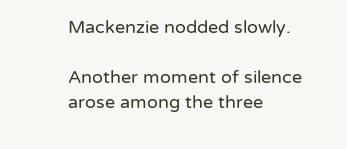Mackenzie nodded slowly.

Another moment of silence arose among the three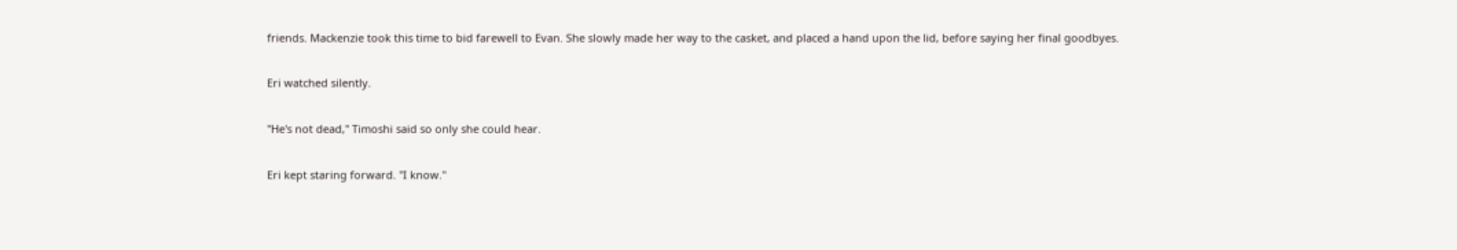friends. Mackenzie took this time to bid farewell to Evan. She slowly made her way to the casket, and placed a hand upon the lid, before saying her final goodbyes.

Eri watched silently.

"He's not dead," Timoshi said so only she could hear.

Eri kept staring forward. "I know."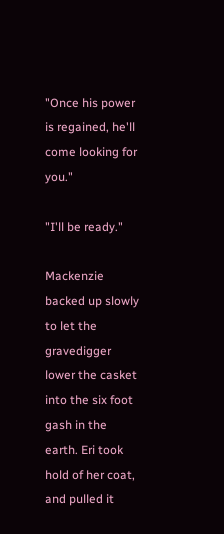"Once his power is regained, he'll come looking for you."

"I'll be ready."

Mackenzie backed up slowly to let the gravedigger lower the casket into the six foot gash in the earth. Eri took hold of her coat, and pulled it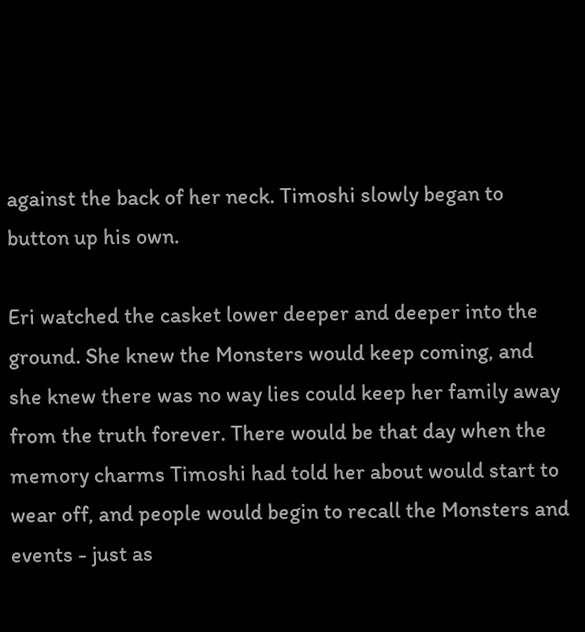against the back of her neck. Timoshi slowly began to button up his own.

Eri watched the casket lower deeper and deeper into the ground. She knew the Monsters would keep coming, and she knew there was no way lies could keep her family away from the truth forever. There would be that day when the memory charms Timoshi had told her about would start to wear off, and people would begin to recall the Monsters and events - just as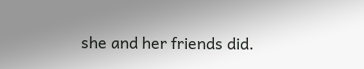she and her friends did.